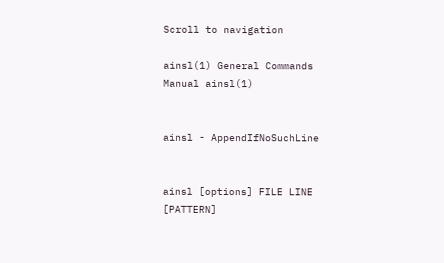Scroll to navigation

ainsl(1) General Commands Manual ainsl(1)


ainsl - AppendIfNoSuchLine


ainsl [options] FILE LINE [PATTERN]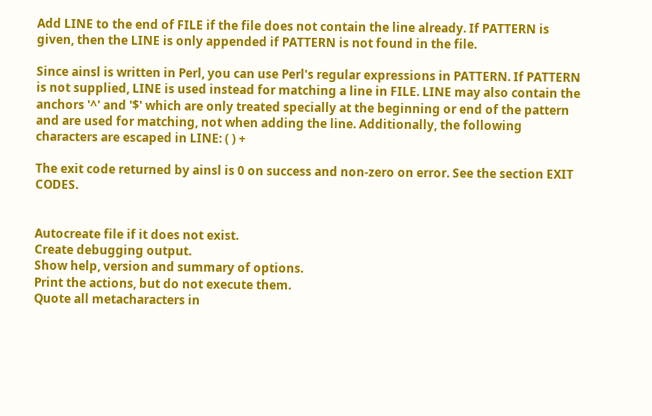Add LINE to the end of FILE if the file does not contain the line already. If PATTERN is given, then the LINE is only appended if PATTERN is not found in the file.

Since ainsl is written in Perl, you can use Perl's regular expressions in PATTERN. If PATTERN is not supplied, LINE is used instead for matching a line in FILE. LINE may also contain the anchors '^' and '$' which are only treated specially at the beginning or end of the pattern and are used for matching, not when adding the line. Additionally, the following characters are escaped in LINE: ( ) +

The exit code returned by ainsl is 0 on success and non-zero on error. See the section EXIT CODES.


Autocreate file if it does not exist.
Create debugging output.
Show help, version and summary of options.
Print the actions, but do not execute them.
Quote all metacharacters in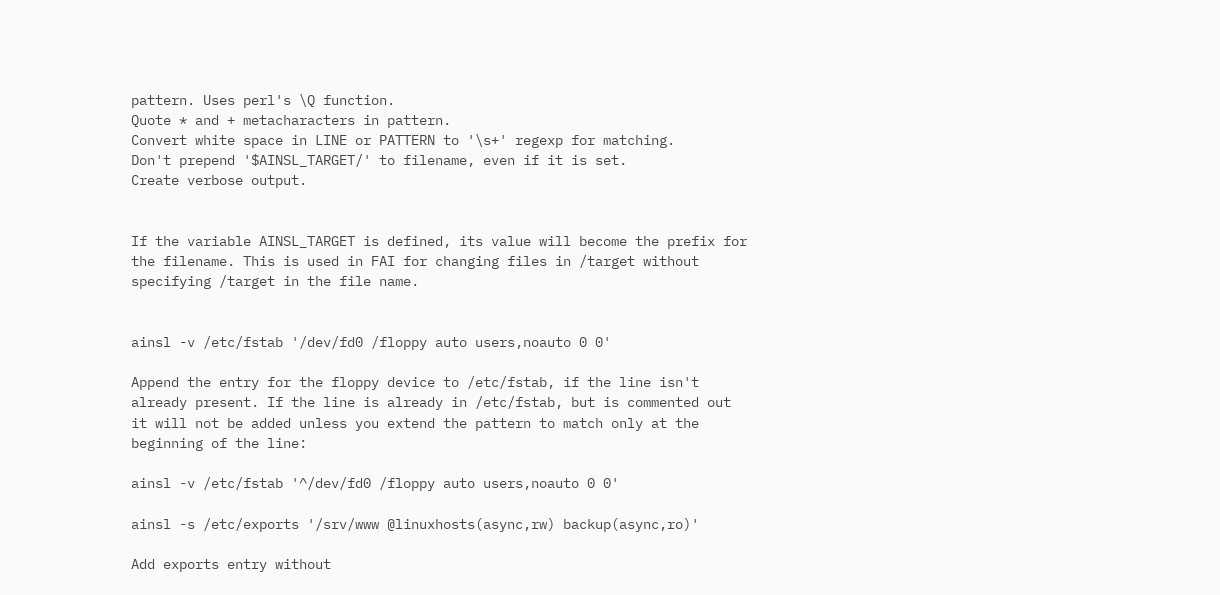pattern. Uses perl's \Q function.
Quote * and + metacharacters in pattern.
Convert white space in LINE or PATTERN to '\s+' regexp for matching.
Don't prepend '$AINSL_TARGET/' to filename, even if it is set.
Create verbose output.


If the variable AINSL_TARGET is defined, its value will become the prefix for the filename. This is used in FAI for changing files in /target without specifying /target in the file name.


ainsl -v /etc/fstab '/dev/fd0 /floppy auto users,noauto 0 0'

Append the entry for the floppy device to /etc/fstab, if the line isn't already present. If the line is already in /etc/fstab, but is commented out it will not be added unless you extend the pattern to match only at the beginning of the line:

ainsl -v /etc/fstab '^/dev/fd0 /floppy auto users,noauto 0 0'

ainsl -s /etc/exports '/srv/www @linuxhosts(async,rw) backup(async,ro)'

Add exports entry without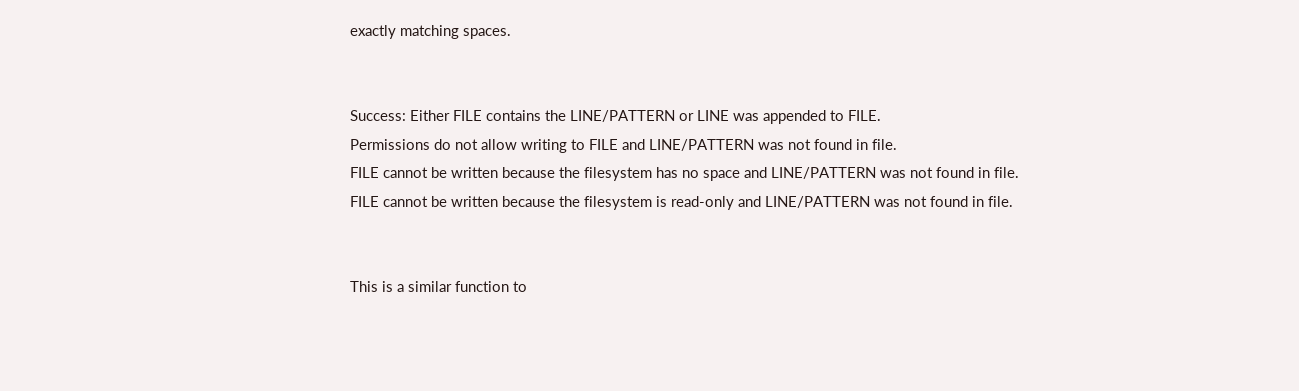exactly matching spaces.


Success: Either FILE contains the LINE/PATTERN or LINE was appended to FILE.
Permissions do not allow writing to FILE and LINE/PATTERN was not found in file.
FILE cannot be written because the filesystem has no space and LINE/PATTERN was not found in file.
FILE cannot be written because the filesystem is read-only and LINE/PATTERN was not found in file.


This is a similar function to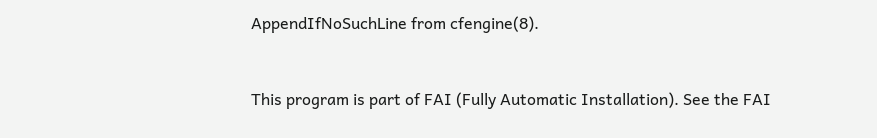AppendIfNoSuchLine from cfengine(8).


This program is part of FAI (Fully Automatic Installation). See the FAI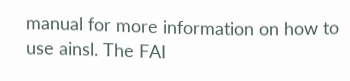manual for more information on how to use ainsl. The FAI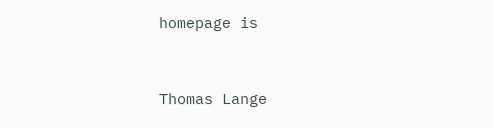homepage is


Thomas Lange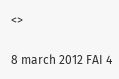<>

8 march 2012 FAI 4